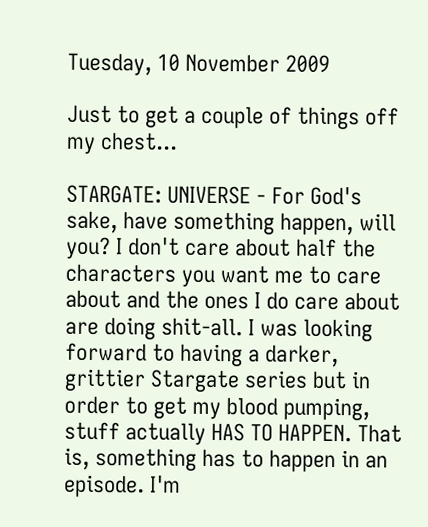Tuesday, 10 November 2009

Just to get a couple of things off my chest...

STARGATE: UNIVERSE - For God's sake, have something happen, will you? I don't care about half the characters you want me to care about and the ones I do care about are doing shit-all. I was looking forward to having a darker, grittier Stargate series but in order to get my blood pumping, stuff actually HAS TO HAPPEN. That is, something has to happen in an episode. I'm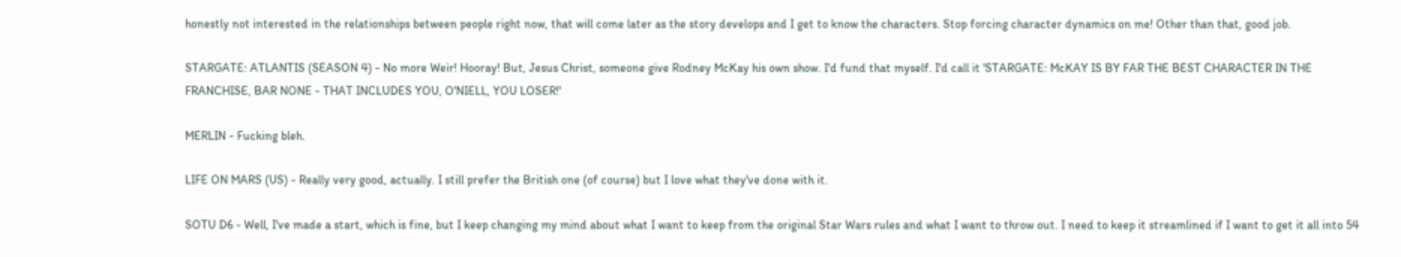honestly not interested in the relationships between people right now, that will come later as the story develops and I get to know the characters. Stop forcing character dynamics on me! Other than that, good job.

STARGATE: ATLANTIS (SEASON 4) - No more Weir! Hooray! But, Jesus Christ, someone give Rodney McKay his own show. I'd fund that myself. I'd call it 'STARGATE: McKAY IS BY FAR THE BEST CHARACTER IN THE FRANCHISE, BAR NONE - THAT INCLUDES YOU, O'NIELL, YOU LOSER!'

MERLIN - Fucking bleh.

LIFE ON MARS (US) - Really very good, actually. I still prefer the British one (of course) but I love what they've done with it.

SOTU D6 - Well, I've made a start, which is fine, but I keep changing my mind about what I want to keep from the original Star Wars rules and what I want to throw out. I need to keep it streamlined if I want to get it all into 54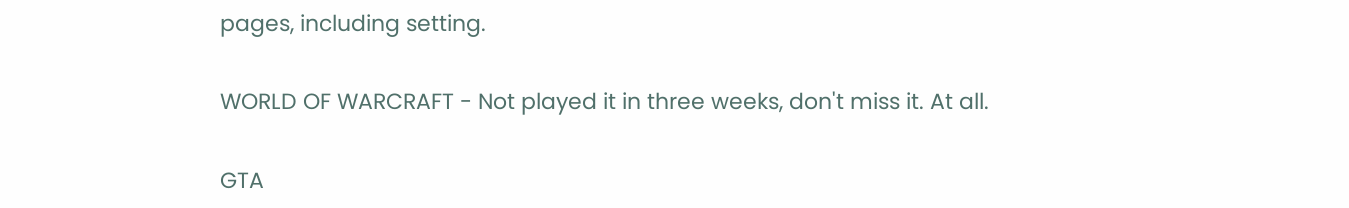pages, including setting.

WORLD OF WARCRAFT - Not played it in three weeks, don't miss it. At all.

GTA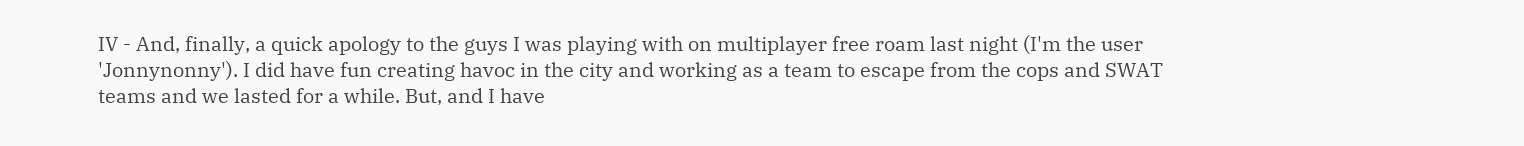IV - And, finally, a quick apology to the guys I was playing with on multiplayer free roam last night (I'm the user 'Jonnynonny'). I did have fun creating havoc in the city and working as a team to escape from the cops and SWAT teams and we lasted for a while. But, and I have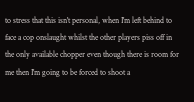to stress that this isn't personal, when I'm left behind to face a cop onslaught whilst the other players piss off in the only available chopper even though there is room for me then I'm going to be forced to shoot a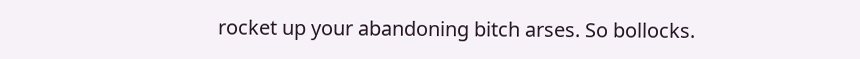rocket up your abandoning bitch arses. So bollocks.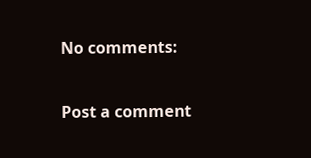No comments:

Post a comment